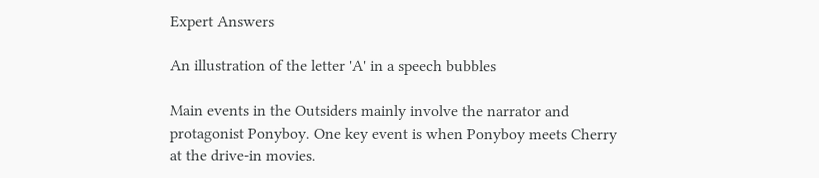Expert Answers

An illustration of the letter 'A' in a speech bubbles

Main events in the Outsiders mainly involve the narrator and protagonist Ponyboy. One key event is when Ponyboy meets Cherry at the drive-in movies.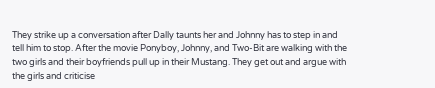They strike up a conversation after Dally taunts her and Johnny has to step in and tell him to stop. After the movie Ponyboy, Johnny, and Two-Bit are walking with the two girls and their boyfriends pull up in their Mustang. They get out and argue with the girls and criticise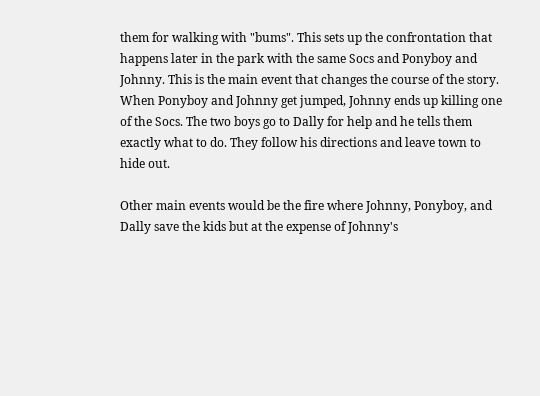them for walking with "bums". This sets up the confrontation that happens later in the park with the same Socs and Ponyboy and Johnny. This is the main event that changes the course of the story. When Ponyboy and Johnny get jumped, Johnny ends up killing one of the Socs. The two boys go to Dally for help and he tells them exactly what to do. They follow his directions and leave town to hide out.

Other main events would be the fire where Johnny, Ponyboy, and Dally save the kids but at the expense of Johnny's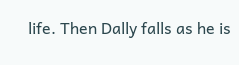life. Then Dally falls as he is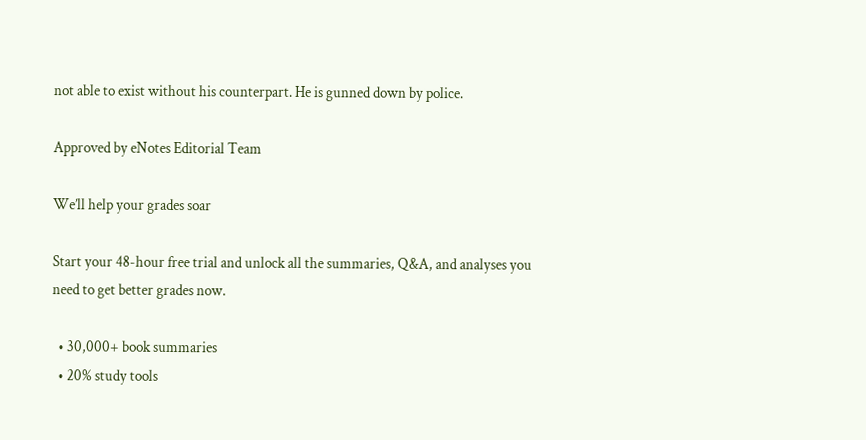not able to exist without his counterpart. He is gunned down by police.

Approved by eNotes Editorial Team

We’ll help your grades soar

Start your 48-hour free trial and unlock all the summaries, Q&A, and analyses you need to get better grades now.

  • 30,000+ book summaries
  • 20% study tools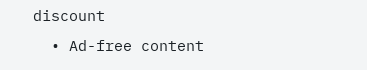discount
  • Ad-free content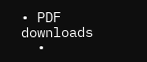• PDF downloads
  •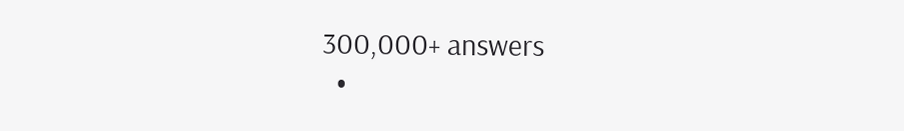300,000+ answers
  •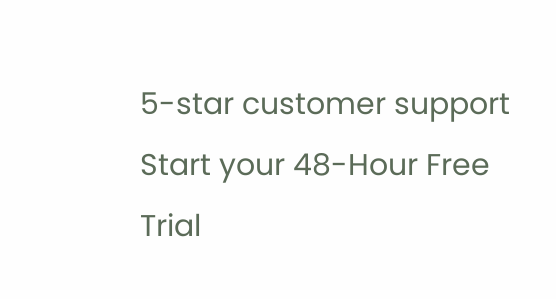5-star customer support
Start your 48-Hour Free Trial